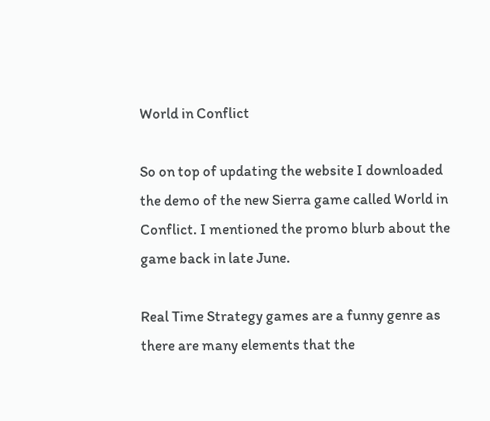World in Conflict

So on top of updating the website I downloaded the demo of the new Sierra game called World in Conflict. I mentioned the promo blurb about the game back in late June.

Real Time Strategy games are a funny genre as there are many elements that the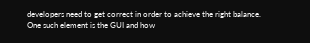developers need to get correct in order to achieve the right balance.
One such element is the GUI and how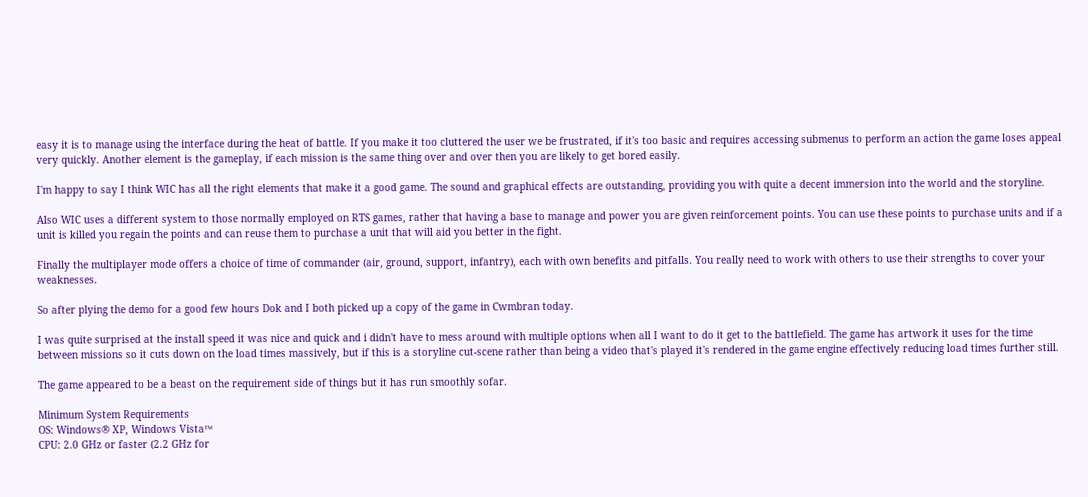easy it is to manage using the interface during the heat of battle. If you make it too cluttered the user we be frustrated, if it's too basic and requires accessing submenus to perform an action the game loses appeal very quickly. Another element is the gameplay, if each mission is the same thing over and over then you are likely to get bored easily.

I'm happy to say I think WIC has all the right elements that make it a good game. The sound and graphical effects are outstanding, providing you with quite a decent immersion into the world and the storyline.

Also WIC uses a different system to those normally employed on RTS games, rather that having a base to manage and power you are given reinforcement points. You can use these points to purchase units and if a unit is killed you regain the points and can reuse them to purchase a unit that will aid you better in the fight.

Finally the multiplayer mode offers a choice of time of commander (air, ground, support, infantry), each with own benefits and pitfalls. You really need to work with others to use their strengths to cover your weaknesses.

So after plying the demo for a good few hours Dok and I both picked up a copy of the game in Cwmbran today.

I was quite surprised at the install speed it was nice and quick and i didn't have to mess around with multiple options when all I want to do it get to the battlefield. The game has artwork it uses for the time between missions so it cuts down on the load times massively, but if this is a storyline cut-scene rather than being a video that's played it's rendered in the game engine effectively reducing load times further still.

The game appeared to be a beast on the requirement side of things but it has run smoothly sofar.

Minimum System Requirements
OS: Windows® XP, Windows Vista™
CPU: 2.0 GHz or faster (2.2 GHz for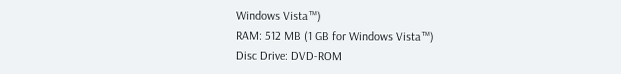Windows Vista™)
RAM: 512 MB (1 GB for Windows Vista™)
Disc Drive: DVD-ROM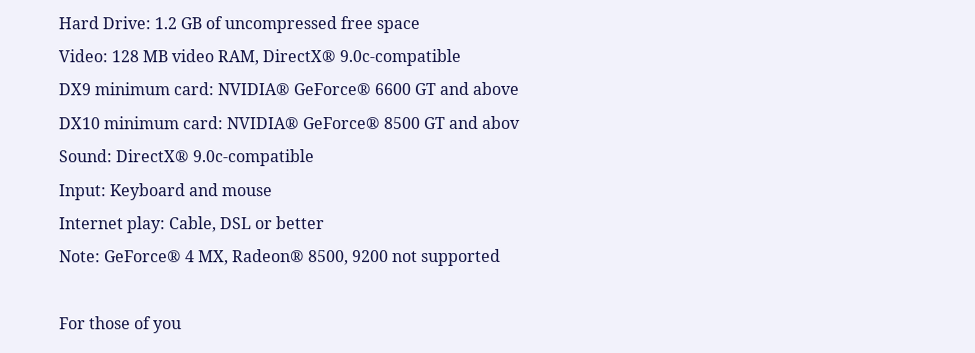Hard Drive: 1.2 GB of uncompressed free space
Video: 128 MB video RAM, DirectX® 9.0c-compatible
DX9 minimum card: NVIDIA® GeForce® 6600 GT and above
DX10 minimum card: NVIDIA® GeForce® 8500 GT and abov
Sound: DirectX® 9.0c-compatible
Input: Keyboard and mouse
Internet play: Cable, DSL or better
Note: GeForce® 4 MX, Radeon® 8500, 9200 not supported

For those of you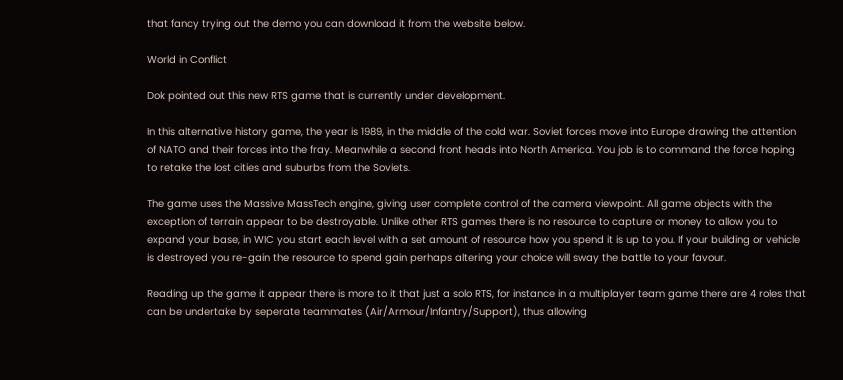that fancy trying out the demo you can download it from the website below.

World in Conflict

Dok pointed out this new RTS game that is currently under development.

In this alternative history game, the year is 1989, in the middle of the cold war. Soviet forces move into Europe drawing the attention of NATO and their forces into the fray. Meanwhile a second front heads into North America. You job is to command the force hoping to retake the lost cities and suburbs from the Soviets.

The game uses the Massive MassTech engine, giving user complete control of the camera viewpoint. All game objects with the exception of terrain appear to be destroyable. Unlike other RTS games there is no resource to capture or money to allow you to expand your base, in WIC you start each level with a set amount of resource how you spend it is up to you. If your building or vehicle is destroyed you re-gain the resource to spend gain perhaps altering your choice will sway the battle to your favour.

Reading up the game it appear there is more to it that just a solo RTS, for instance in a multiplayer team game there are 4 roles that can be undertake by seperate teammates (Air/Armour/Infantry/Support), thus allowing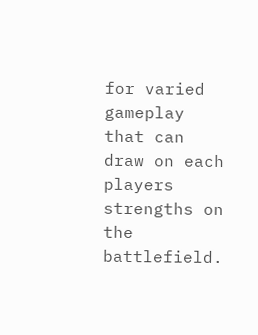for varied gameplay that can draw on each players strengths on the battlefield.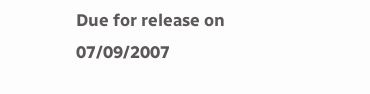Due for release on 07/09/2007